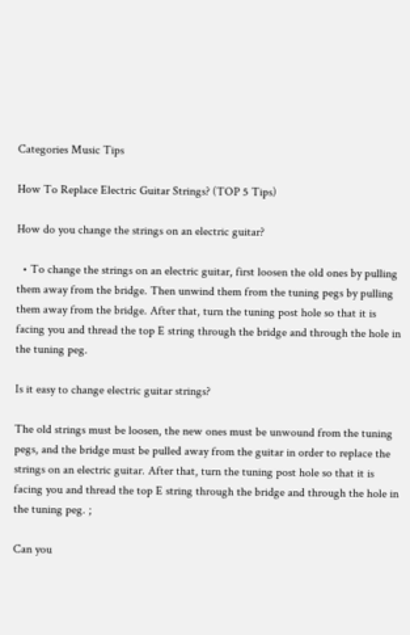Categories Music Tips

How To Replace Electric Guitar Strings? (TOP 5 Tips)

How do you change the strings on an electric guitar?

  • To change the strings on an electric guitar, first loosen the old ones by pulling them away from the bridge. Then unwind them from the tuning pegs by pulling them away from the bridge. After that, turn the tuning post hole so that it is facing you and thread the top E string through the bridge and through the hole in the tuning peg.

Is it easy to change electric guitar strings?

The old strings must be loosen, the new ones must be unwound from the tuning pegs, and the bridge must be pulled away from the guitar in order to replace the strings on an electric guitar. After that, turn the tuning post hole so that it is facing you and thread the top E string through the bridge and through the hole in the tuning peg. ;

Can you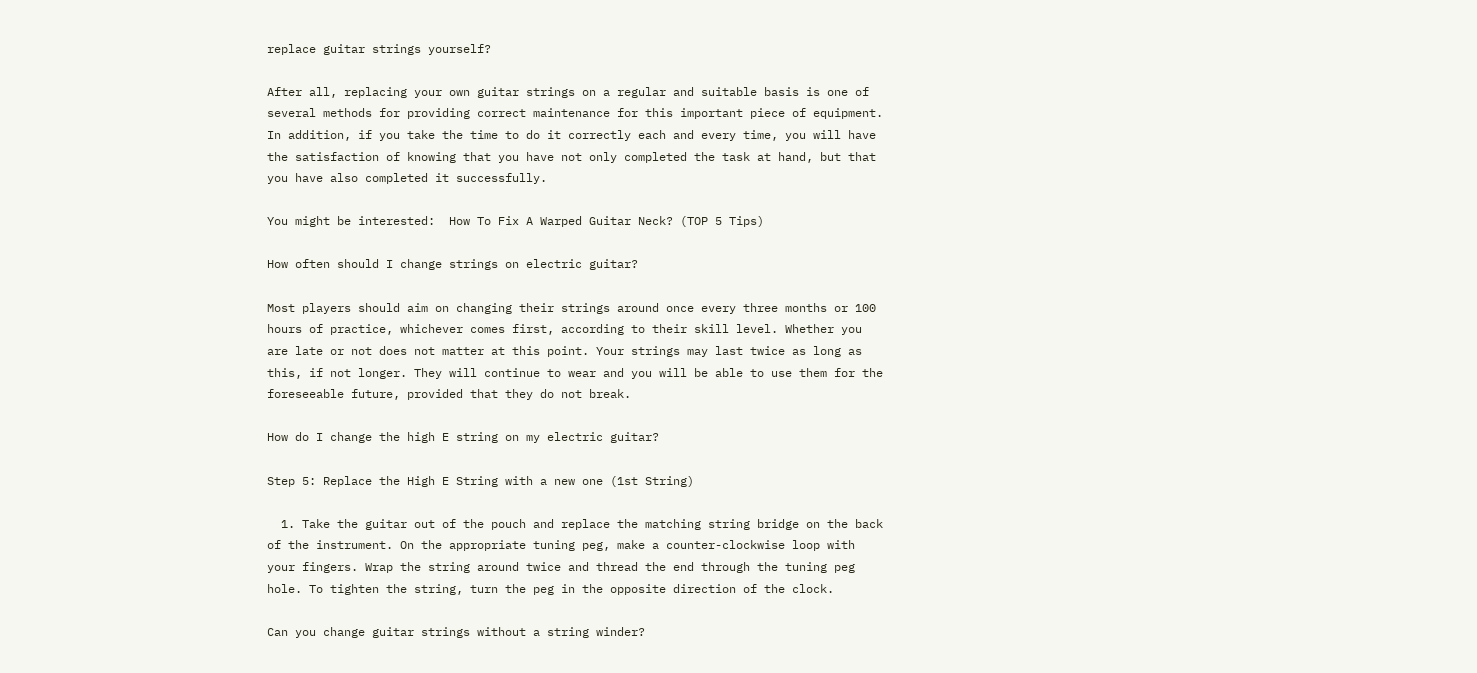replace guitar strings yourself?

After all, replacing your own guitar strings on a regular and suitable basis is one of several methods for providing correct maintenance for this important piece of equipment. In addition, if you take the time to do it correctly each and every time, you will have the satisfaction of knowing that you have not only completed the task at hand, but that you have also completed it successfully.

You might be interested:  How To Fix A Warped Guitar Neck? (TOP 5 Tips)

How often should I change strings on electric guitar?

Most players should aim on changing their strings around once every three months or 100 hours of practice, whichever comes first, according to their skill level. Whether you are late or not does not matter at this point. Your strings may last twice as long as this, if not longer. They will continue to wear and you will be able to use them for the foreseeable future, provided that they do not break.

How do I change the high E string on my electric guitar?

Step 5: Replace the High E String with a new one (1st String)

  1. Take the guitar out of the pouch and replace the matching string bridge on the back of the instrument. On the appropriate tuning peg, make a counter-clockwise loop with your fingers. Wrap the string around twice and thread the end through the tuning peg hole. To tighten the string, turn the peg in the opposite direction of the clock.

Can you change guitar strings without a string winder?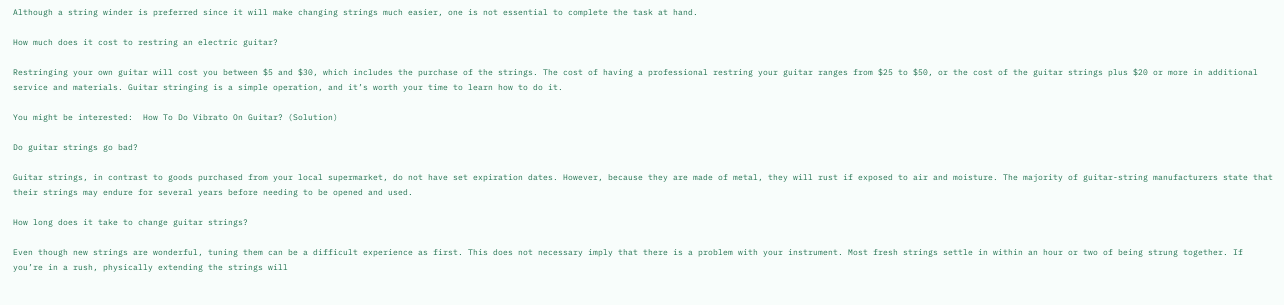Although a string winder is preferred since it will make changing strings much easier, one is not essential to complete the task at hand.

How much does it cost to restring an electric guitar?

Restringing your own guitar will cost you between $5 and $30, which includes the purchase of the strings. The cost of having a professional restring your guitar ranges from $25 to $50, or the cost of the guitar strings plus $20 or more in additional service and materials. Guitar stringing is a simple operation, and it’s worth your time to learn how to do it.

You might be interested:  How To Do Vibrato On Guitar? (Solution)

Do guitar strings go bad?

Guitar strings, in contrast to goods purchased from your local supermarket, do not have set expiration dates. However, because they are made of metal, they will rust if exposed to air and moisture. The majority of guitar-string manufacturers state that their strings may endure for several years before needing to be opened and used.

How long does it take to change guitar strings?

Even though new strings are wonderful, tuning them can be a difficult experience as first. This does not necessary imply that there is a problem with your instrument. Most fresh strings settle in within an hour or two of being strung together. If you’re in a rush, physically extending the strings will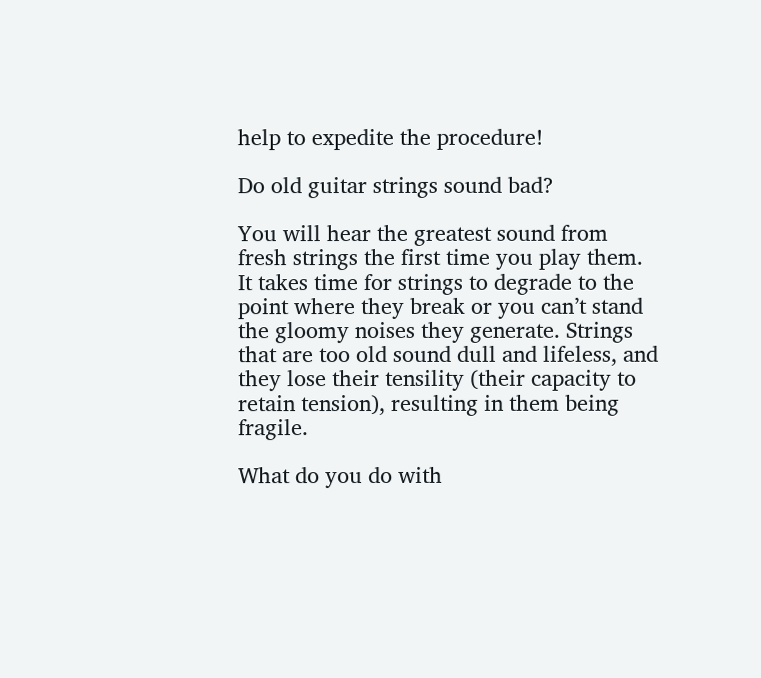help to expedite the procedure!

Do old guitar strings sound bad?

You will hear the greatest sound from fresh strings the first time you play them. It takes time for strings to degrade to the point where they break or you can’t stand the gloomy noises they generate. Strings that are too old sound dull and lifeless, and they lose their tensility (their capacity to retain tension), resulting in them being fragile.

What do you do with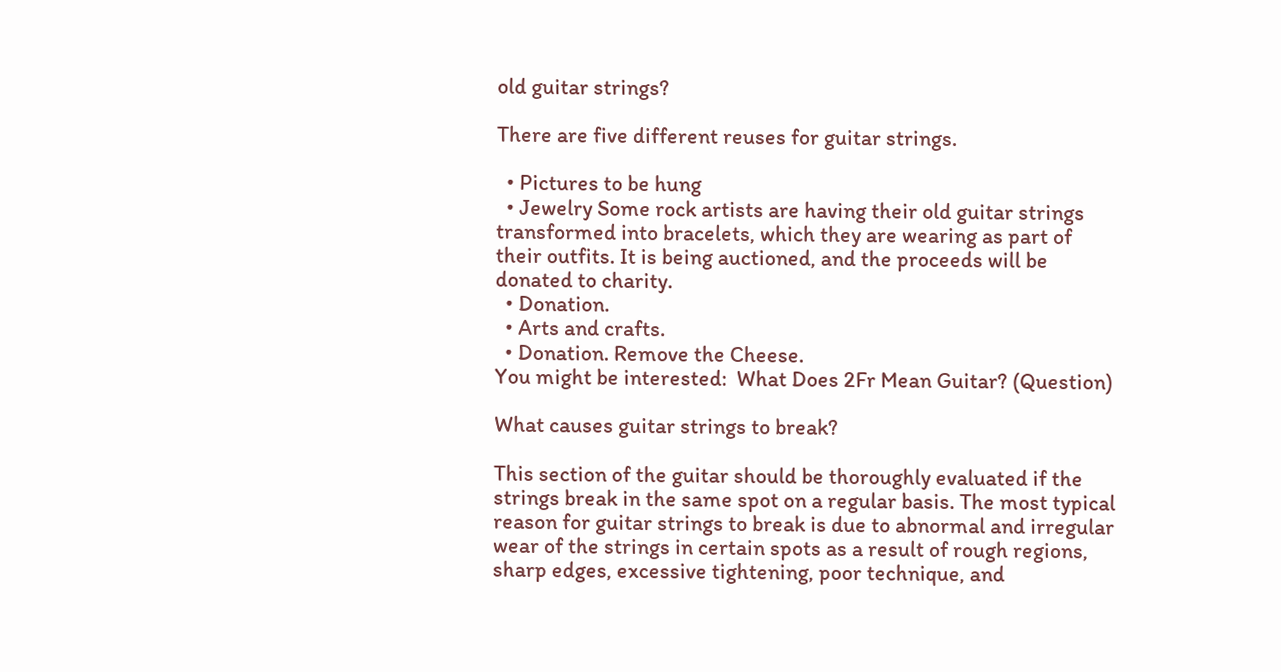old guitar strings?

There are five different reuses for guitar strings.

  • Pictures to be hung
  • Jewelry Some rock artists are having their old guitar strings transformed into bracelets, which they are wearing as part of their outfits. It is being auctioned, and the proceeds will be donated to charity.
  • Donation.
  • Arts and crafts.
  • Donation. Remove the Cheese.
You might be interested:  What Does 2Fr Mean Guitar? (Question)

What causes guitar strings to break?

This section of the guitar should be thoroughly evaluated if the strings break in the same spot on a regular basis. The most typical reason for guitar strings to break is due to abnormal and irregular wear of the strings in certain spots as a result of rough regions, sharp edges, excessive tightening, poor technique, and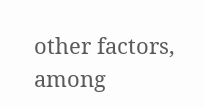other factors, among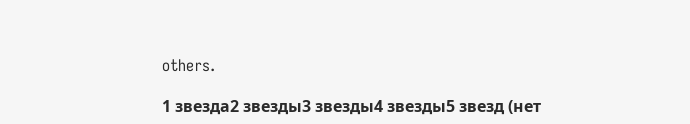others.

1 звезда2 звезды3 звезды4 звезды5 звезд (нет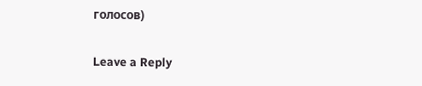голосов)

Leave a Reply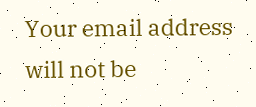Your email address will not be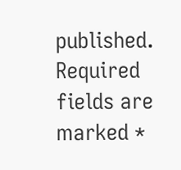published. Required fields are marked *